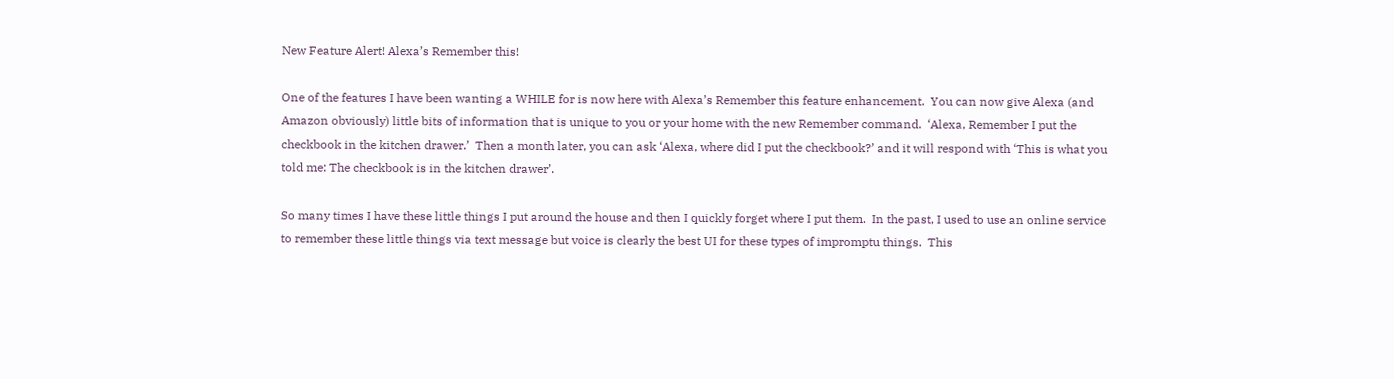New Feature Alert! Alexa’s Remember this!

One of the features I have been wanting a WHILE for is now here with Alexa’s Remember this feature enhancement.  You can now give Alexa (and Amazon obviously) little bits of information that is unique to you or your home with the new Remember command.  ‘Alexa, Remember I put the checkbook in the kitchen drawer.’  Then a month later, you can ask ‘Alexa, where did I put the checkbook?’ and it will respond with ‘This is what you told me: The checkbook is in the kitchen drawer’.

So many times I have these little things I put around the house and then I quickly forget where I put them.  In the past, I used to use an online service to remember these little things via text message but voice is clearly the best UI for these types of impromptu things.  This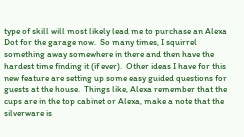type of skill will most likely lead me to purchase an Alexa Dot for the garage now.  So many times, I squirrel something away somewhere in there and then have the hardest time finding it (if ever).  Other ideas I have for this new feature are setting up some easy guided questions for guests at the house.  Things like, Alexa remember that the cups are in the top cabinet or Alexa, make a note that the silverware is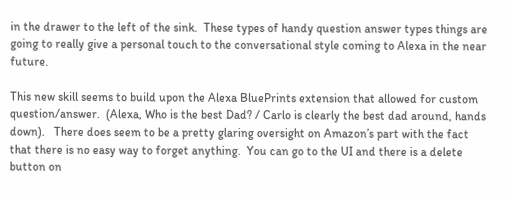in the drawer to the left of the sink.  These types of handy question answer types things are going to really give a personal touch to the conversational style coming to Alexa in the near future.

This new skill seems to build upon the Alexa BluePrints extension that allowed for custom question/answer.  (Alexa, Who is the best Dad? / Carlo is clearly the best dad around, hands down).   There does seem to be a pretty glaring oversight on Amazon’s part with the fact that there is no easy way to forget anything.  You can go to the UI and there is a delete button on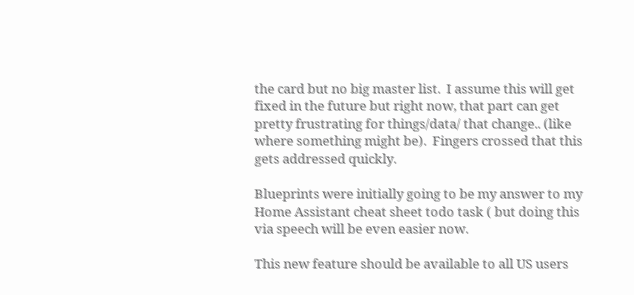the card but no big master list.  I assume this will get fixed in the future but right now, that part can get pretty frustrating for things/data/ that change.. (like where something might be).  Fingers crossed that this gets addressed quickly.

Blueprints were initially going to be my answer to my Home Assistant cheat sheet todo task ( but doing this via speech will be even easier now.

This new feature should be available to all US users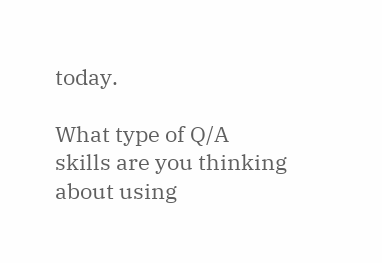today.

What type of Q/A skills are you thinking about using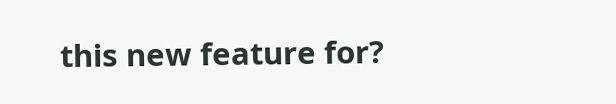this new feature for?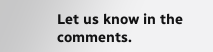Let us know in the comments.